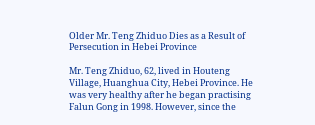Older Mr. Teng Zhiduo Dies as a Result of Persecution in Hebei Province

Mr. Teng Zhiduo, 62, lived in Houteng Village, Huanghua City, Hebei Province. He was very healthy after he began practising Falun Gong in 1998. However, since the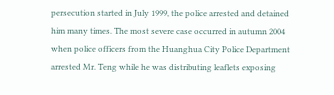persecution started in July 1999, the police arrested and detained him many times. The most severe case occurred in autumn 2004 when police officers from the Huanghua City Police Department arrested Mr. Teng while he was distributing leaflets exposing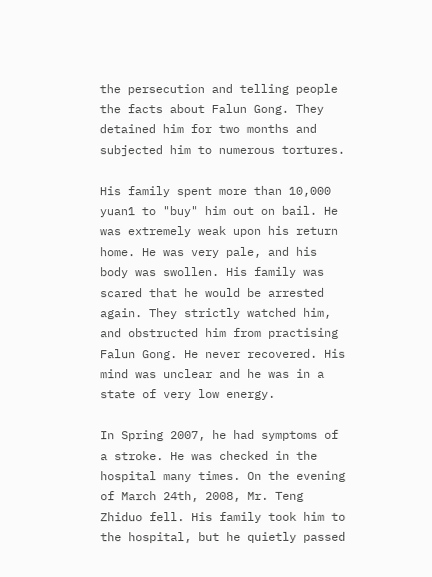the persecution and telling people the facts about Falun Gong. They detained him for two months and subjected him to numerous tortures.

His family spent more than 10,000 yuan1 to "buy" him out on bail. He was extremely weak upon his return home. He was very pale, and his body was swollen. His family was scared that he would be arrested again. They strictly watched him, and obstructed him from practising Falun Gong. He never recovered. His mind was unclear and he was in a state of very low energy.

In Spring 2007, he had symptoms of a stroke. He was checked in the hospital many times. On the evening of March 24th, 2008, Mr. Teng Zhiduo fell. His family took him to the hospital, but he quietly passed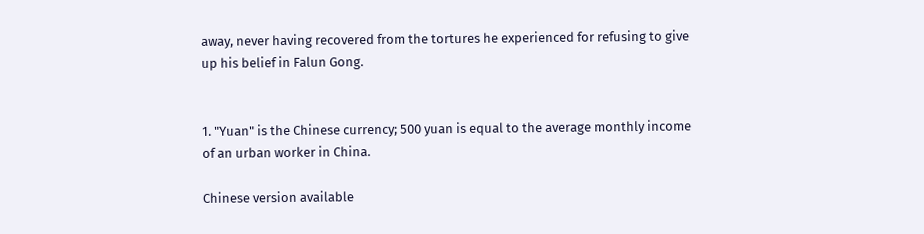away, never having recovered from the tortures he experienced for refusing to give up his belief in Falun Gong.


1. "Yuan" is the Chinese currency; 500 yuan is equal to the average monthly income of an urban worker in China.

Chinese version available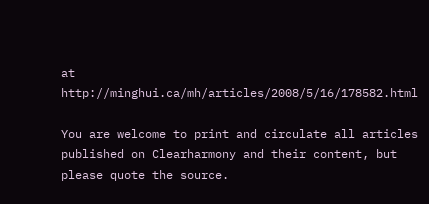at http://minghui.ca/mh/articles/2008/5/16/178582.html

You are welcome to print and circulate all articles published on Clearharmony and their content, but please quote the source.